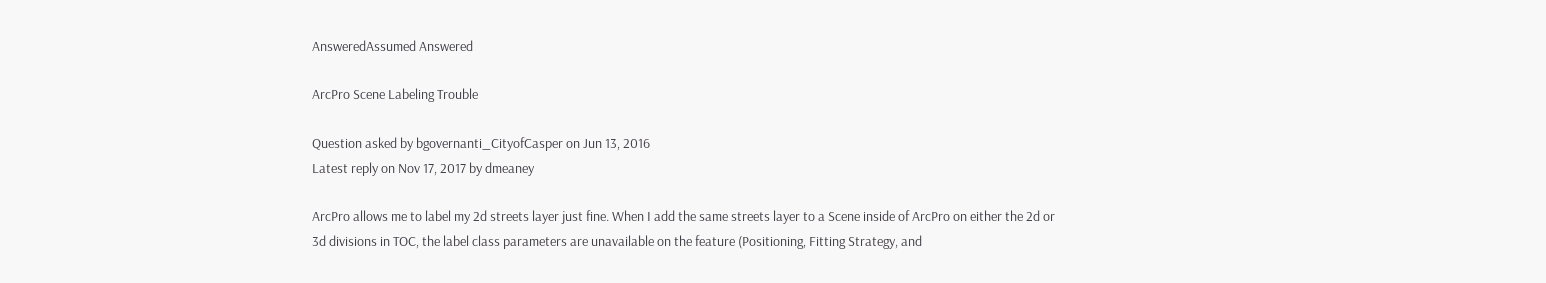AnsweredAssumed Answered

ArcPro Scene Labeling Trouble

Question asked by bgovernanti_CityofCasper on Jun 13, 2016
Latest reply on Nov 17, 2017 by dmeaney

ArcPro allows me to label my 2d streets layer just fine. When I add the same streets layer to a Scene inside of ArcPro on either the 2d or 3d divisions in TOC, the label class parameters are unavailable on the feature (Positioning, Fitting Strategy, and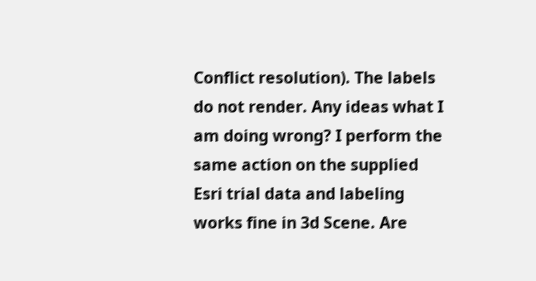Conflict resolution). The labels do not render. Any ideas what I am doing wrong? I perform the same action on the supplied Esri trial data and labeling works fine in 3d Scene. Are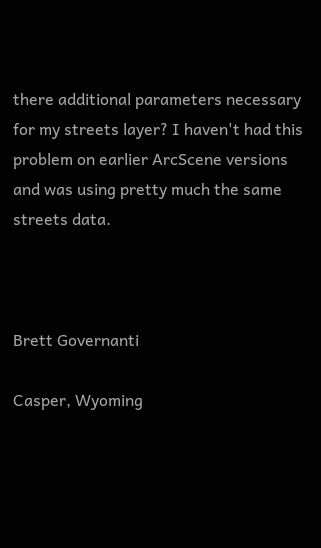there additional parameters necessary for my streets layer? I haven't had this problem on earlier ArcScene versions and was using pretty much the same streets data.



Brett Governanti

Casper, Wyoming